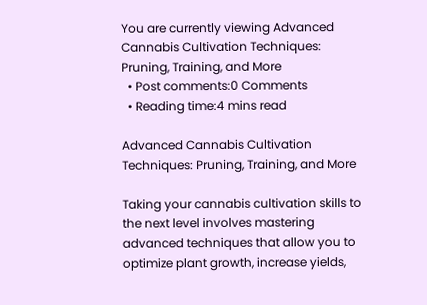You are currently viewing Advanced Cannabis Cultivation Techniques: Pruning, Training, and More
  • Post comments:0 Comments
  • Reading time:4 mins read

Advanced Cannabis Cultivation Techniques: Pruning, Training, and More

Taking your cannabis cultivation skills to the next level involves mastering advanced techniques that allow you to optimize plant growth, increase yields,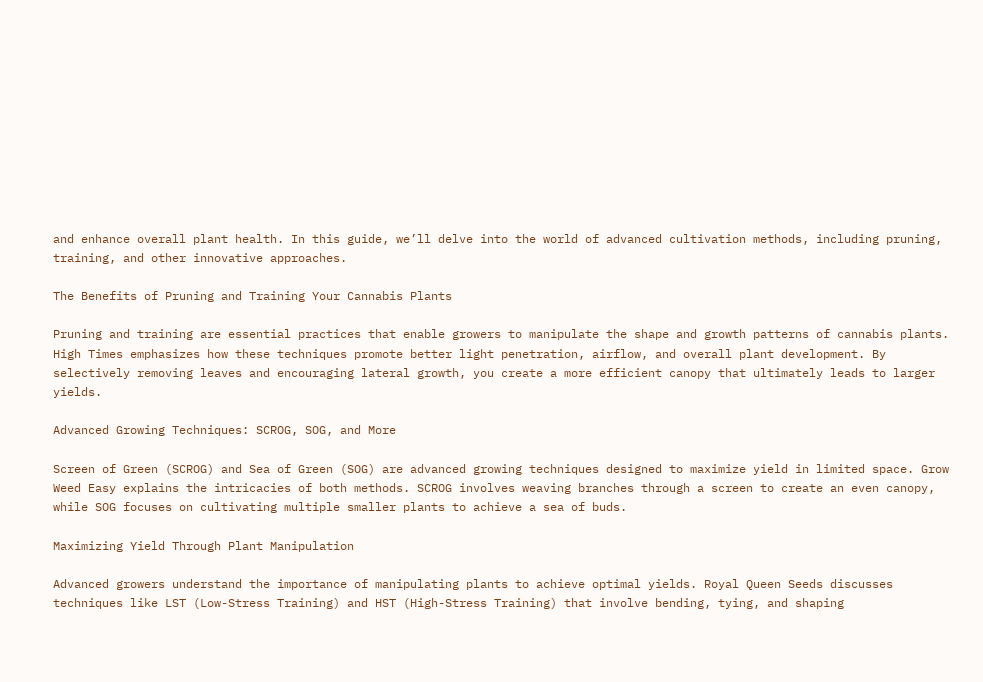and enhance overall plant health. In this guide, we’ll delve into the world of advanced cultivation methods, including pruning, training, and other innovative approaches.

The Benefits of Pruning and Training Your Cannabis Plants

Pruning and training are essential practices that enable growers to manipulate the shape and growth patterns of cannabis plants. High Times emphasizes how these techniques promote better light penetration, airflow, and overall plant development. By selectively removing leaves and encouraging lateral growth, you create a more efficient canopy that ultimately leads to larger yields.

Advanced Growing Techniques: SCROG, SOG, and More

Screen of Green (SCROG) and Sea of Green (SOG) are advanced growing techniques designed to maximize yield in limited space. Grow Weed Easy explains the intricacies of both methods. SCROG involves weaving branches through a screen to create an even canopy, while SOG focuses on cultivating multiple smaller plants to achieve a sea of buds.

Maximizing Yield Through Plant Manipulation

Advanced growers understand the importance of manipulating plants to achieve optimal yields. Royal Queen Seeds discusses techniques like LST (Low-Stress Training) and HST (High-Stress Training) that involve bending, tying, and shaping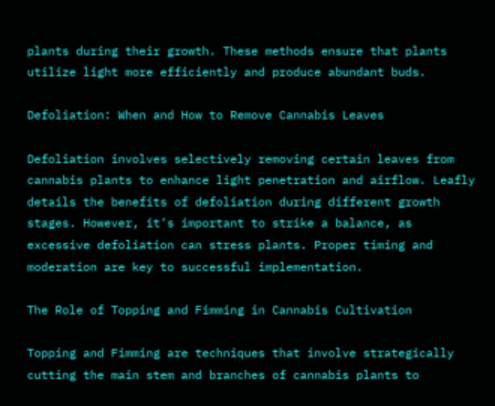plants during their growth. These methods ensure that plants utilize light more efficiently and produce abundant buds.

Defoliation: When and How to Remove Cannabis Leaves

Defoliation involves selectively removing certain leaves from cannabis plants to enhance light penetration and airflow. Leafly details the benefits of defoliation during different growth stages. However, it’s important to strike a balance, as excessive defoliation can stress plants. Proper timing and moderation are key to successful implementation.

The Role of Topping and Fimming in Cannabis Cultivation

Topping and Fimming are techniques that involve strategically cutting the main stem and branches of cannabis plants to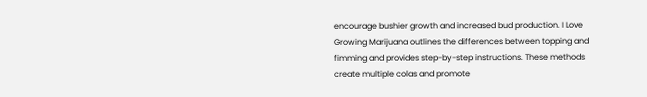encourage bushier growth and increased bud production. I Love Growing Marijuana outlines the differences between topping and fimming and provides step-by-step instructions. These methods create multiple colas and promote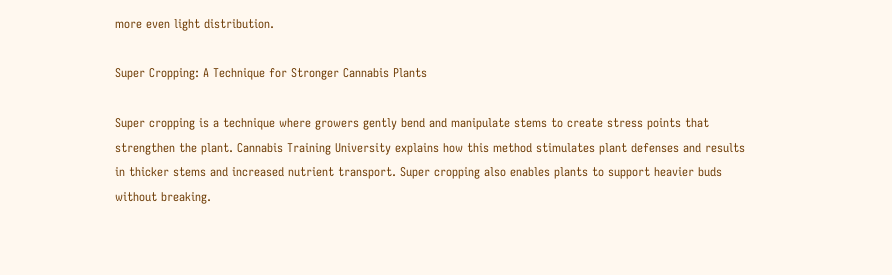more even light distribution.

Super Cropping: A Technique for Stronger Cannabis Plants

Super cropping is a technique where growers gently bend and manipulate stems to create stress points that strengthen the plant. Cannabis Training University explains how this method stimulates plant defenses and results in thicker stems and increased nutrient transport. Super cropping also enables plants to support heavier buds without breaking.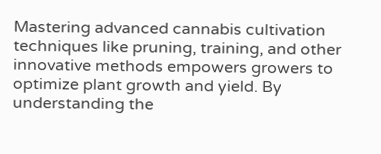Mastering advanced cannabis cultivation techniques like pruning, training, and other innovative methods empowers growers to optimize plant growth and yield. By understanding the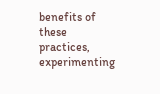benefits of these practices, experimenting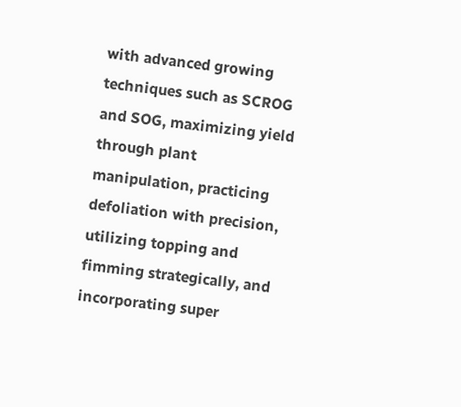with advanced growing techniques such as SCROG and SOG, maximizing yield through plant manipulation, practicing defoliation with precision, utilizing topping and fimming strategically, and incorporating super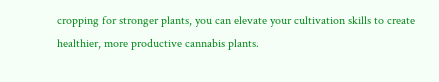cropping for stronger plants, you can elevate your cultivation skills to create healthier, more productive cannabis plants.